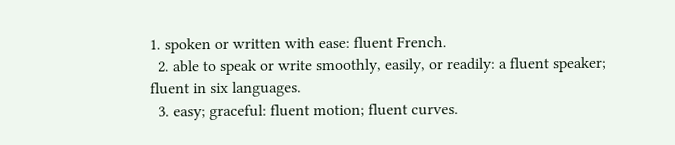1. spoken or written with ease: fluent French.
  2. able to speak or write smoothly, easily, or readily: a fluent speaker; fluent in six languages.
  3. easy; graceful: fluent motion; fluent curves.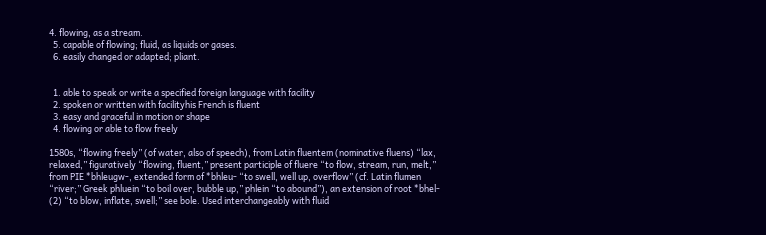4. flowing, as a stream.
  5. capable of flowing; fluid, as liquids or gases.
  6. easily changed or adapted; pliant.


  1. able to speak or write a specified foreign language with facility
  2. spoken or written with facilityhis French is fluent
  3. easy and graceful in motion or shape
  4. flowing or able to flow freely

1580s, “flowing freely” (of water, also of speech), from Latin fluentem (nominative fluens) “lax, relaxed,” figuratively “flowing, fluent,” present participle of fluere “to flow, stream, run, melt,” from PIE *bhleugw-, extended form of *bhleu- “to swell, well up, overflow” (cf. Latin flumen “river;” Greek phluein “to boil over, bubble up,” phlein “to abound”), an extension of root *bhel- (2) “to blow, inflate, swell;” see bole. Used interchangeably with fluid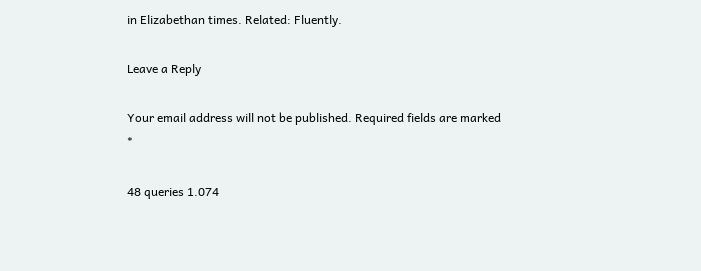in Elizabethan times. Related: Fluently.

Leave a Reply

Your email address will not be published. Required fields are marked *

48 queries 1.074